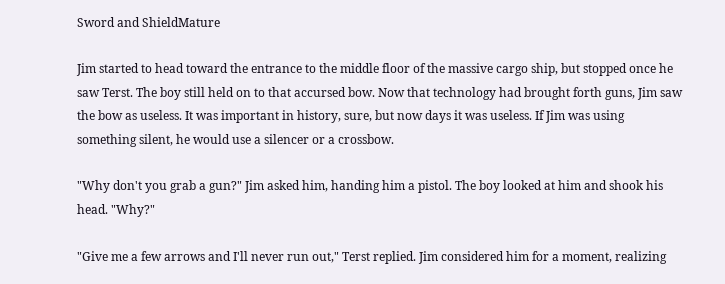Sword and ShieldMature

Jim started to head toward the entrance to the middle floor of the massive cargo ship, but stopped once he saw Terst. The boy still held on to that accursed bow. Now that technology had brought forth guns, Jim saw the bow as useless. It was important in history, sure, but now days it was useless. If Jim was using something silent, he would use a silencer or a crossbow.

"Why don't you grab a gun?" Jim asked him, handing him a pistol. The boy looked at him and shook his head. "Why?"

"Give me a few arrows and I'll never run out," Terst replied. Jim considered him for a moment, realizing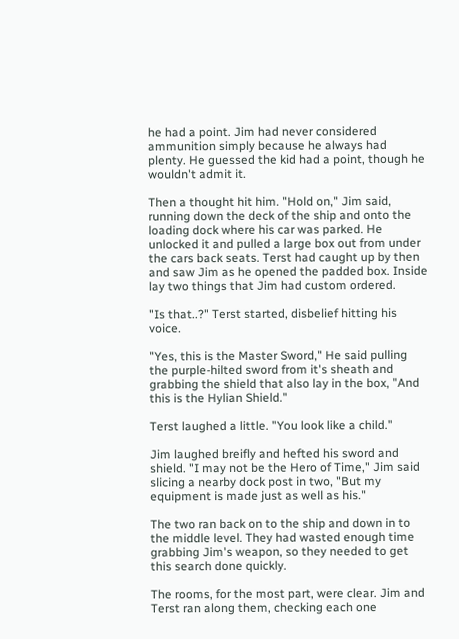he had a point. Jim had never considered ammunition simply because he always had plenty. He guessed the kid had a point, though he wouldn't admit it.

Then a thought hit him. "Hold on," Jim said, running down the deck of the ship and onto the loading dock where his car was parked. He unlocked it and pulled a large box out from under the cars back seats. Terst had caught up by then and saw Jim as he opened the padded box. Inside lay two things that Jim had custom ordered.

"Is that..?" Terst started, disbelief hitting his voice.

"Yes, this is the Master Sword," He said pulling the purple-hilted sword from it's sheath and grabbing the shield that also lay in the box, "And this is the Hylian Shield."

Terst laughed a little. "You look like a child."

Jim laughed breifly and hefted his sword and shield. "I may not be the Hero of Time," Jim said slicing a nearby dock post in two, "But my equipment is made just as well as his."

The two ran back on to the ship and down in to the middle level. They had wasted enough time grabbing Jim's weapon, so they needed to get this search done quickly.

The rooms, for the most part, were clear. Jim and Terst ran along them, checking each one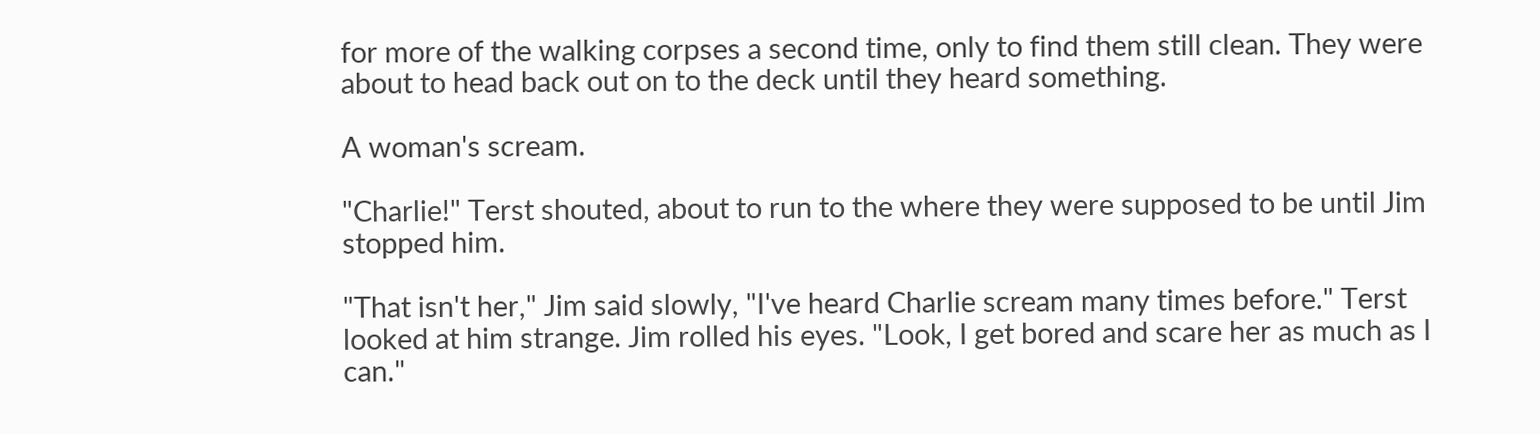for more of the walking corpses a second time, only to find them still clean. They were about to head back out on to the deck until they heard something.

A woman's scream.

"Charlie!" Terst shouted, about to run to the where they were supposed to be until Jim stopped him.

"That isn't her," Jim said slowly, "I've heard Charlie scream many times before." Terst looked at him strange. Jim rolled his eyes. "Look, I get bored and scare her as much as I can."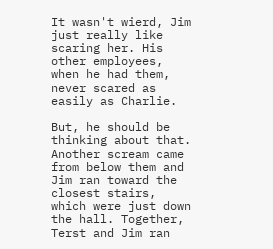It wasn't wierd, Jim just really like scaring her. His other employees, when he had them, never scared as easily as Charlie.

But, he should be thinking about that. Another scream came from below them and Jim ran toward the closest stairs, which were just down the hall. Together, Terst and Jim ran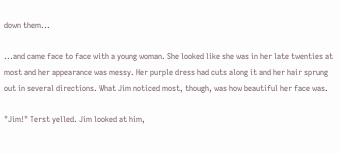down them...

...and came face to face with a young woman. She looked like she was in her late twenties at most and her appearance was messy. Her purple dress had cuts along it and her hair sprung out in several directions. What Jim noticed most, though, was how beautiful her face was.

"Jim!" Terst yelled. Jim looked at him,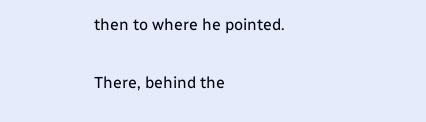then to where he pointed.

There, behind the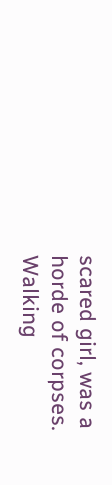scared girl, was a horde of corpses. Walking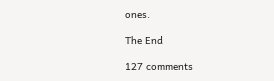ones.

The End

127 comments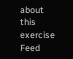about this exercise Feed